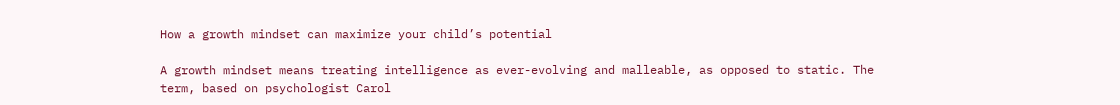How a growth mindset can maximize your child’s potential

A growth mindset means treating intelligence as ever-evolving and malleable, as opposed to static. The term, based on psychologist Carol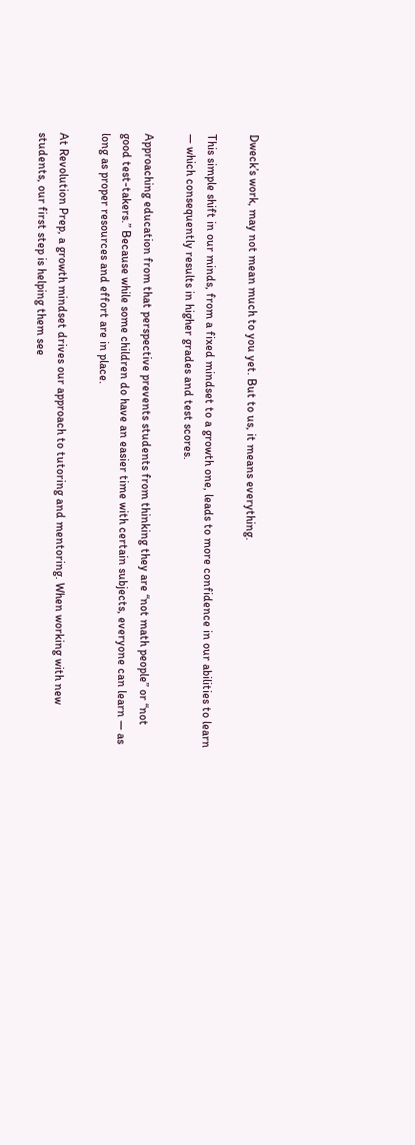Dweck’s work, may not mean much to you yet. But to us, it means everything.

This simple shift in our minds, from a fixed mindset to a growth one, leads to more confidence in our abilities to learn — which consequently results in higher grades and test scores.

Approaching education from that perspective prevents students from thinking they are “not math people” or “not good test-takers.” Because while some children do have an easier time with certain subjects, everyone can learn — as long as proper resources and effort are in place.

At Revolution Prep, a growth mindset drives our approach to tutoring and mentoring. When working with new students, our first step is helping them see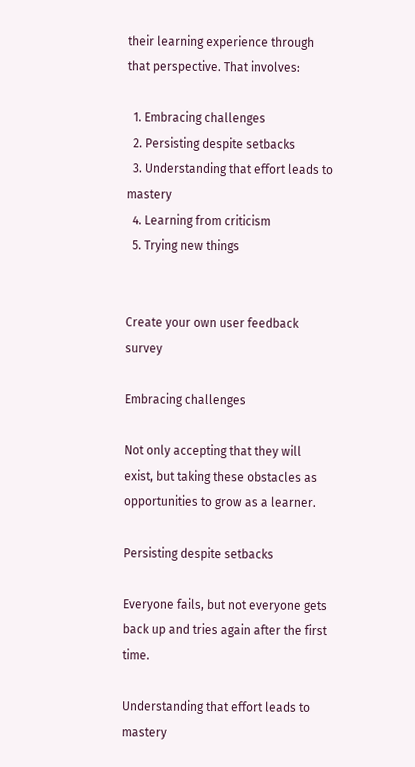their learning experience through that perspective. That involves:

  1. Embracing challenges
  2. Persisting despite setbacks
  3. Understanding that effort leads to mastery
  4. Learning from criticism
  5. Trying new things


Create your own user feedback survey

Embracing challenges

Not only accepting that they will exist, but taking these obstacles as opportunities to grow as a learner.

Persisting despite setbacks

Everyone fails, but not everyone gets back up and tries again after the first time.

Understanding that effort leads to mastery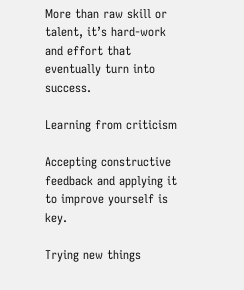More than raw skill or talent, it’s hard-work and effort that eventually turn into success.

Learning from criticism

Accepting constructive feedback and applying it to improve yourself is key.

Trying new things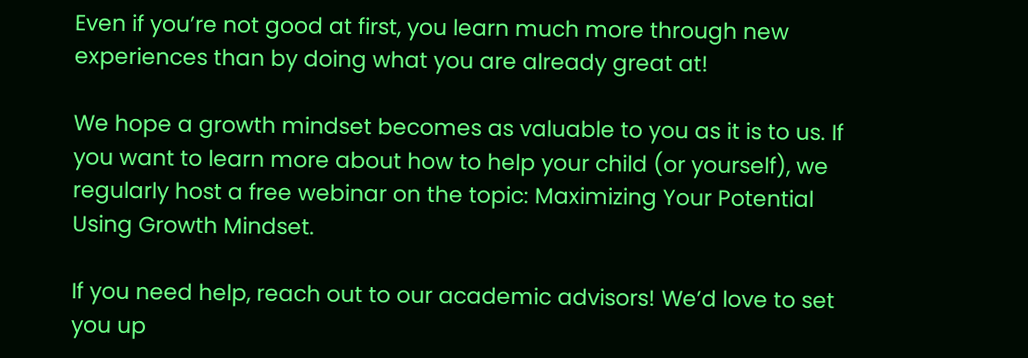Even if you’re not good at first, you learn much more through new experiences than by doing what you are already great at!

We hope a growth mindset becomes as valuable to you as it is to us. If you want to learn more about how to help your child (or yourself), we regularly host a free webinar on the topic: Maximizing Your Potential Using Growth Mindset.

If you need help, reach out to our academic advisors! We’d love to set you up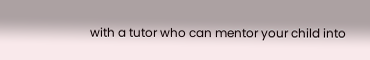with a tutor who can mentor your child into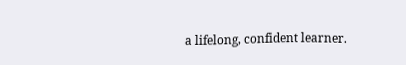a lifelong, confident learner.